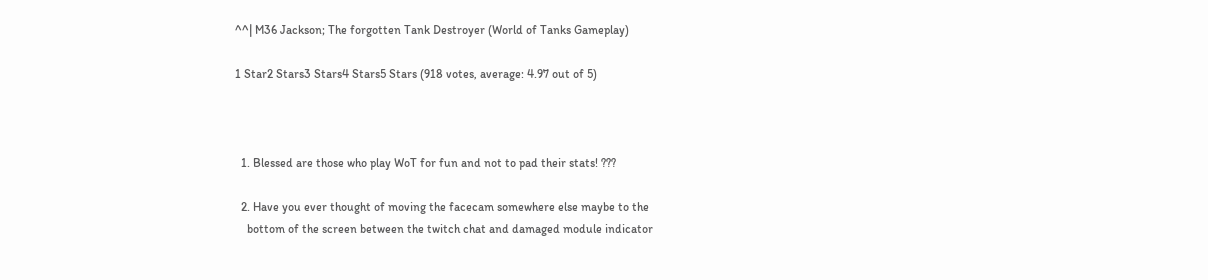^^| M36 Jackson; The forgotten Tank Destroyer (World of Tanks Gameplay)

1 Star2 Stars3 Stars4 Stars5 Stars (918 votes, average: 4.97 out of 5)



  1. Blessed are those who play WoT for fun and not to pad their stats! ???

  2. Have you ever thought of moving the facecam somewhere else maybe to the
    bottom of the screen between the twitch chat and damaged module indicator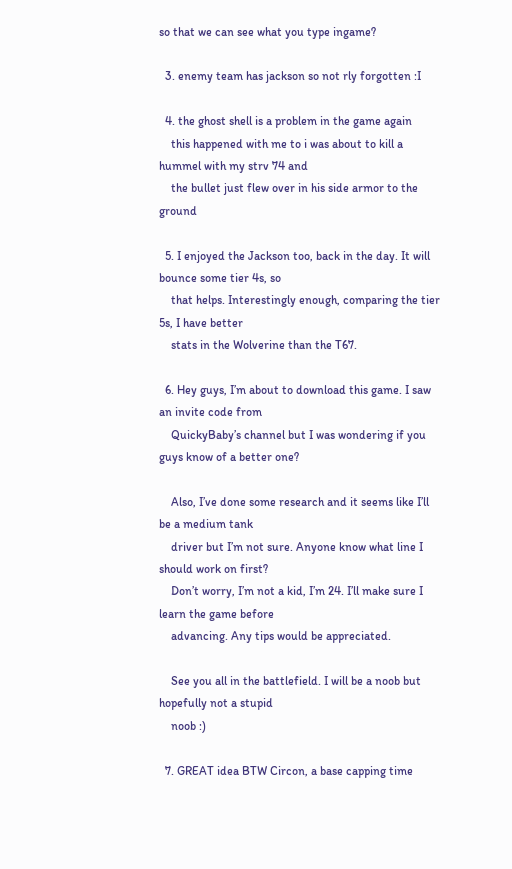so that we can see what you type ingame?

  3. enemy team has jackson so not rly forgotten :I

  4. the ghost shell is a problem in the game again
    this happened with me to i was about to kill a hummel with my strv 74 and
    the bullet just flew over in his side armor to the ground

  5. I enjoyed the Jackson too, back in the day. It will bounce some tier 4s, so
    that helps. Interestingly enough, comparing the tier 5s, I have better
    stats in the Wolverine than the T67.

  6. Hey guys, I’m about to download this game. I saw an invite code from
    QuickyBaby’s channel but I was wondering if you guys know of a better one?

    Also, I’ve done some research and it seems like I’ll be a medium tank
    driver but I’m not sure. Anyone know what line I should work on first?
    Don’t worry, I’m not a kid, I’m 24. I’ll make sure I learn the game before
    advancing. Any tips would be appreciated.

    See you all in the battlefield. I will be a noob but hopefully not a stupid
    noob :)

  7. GREAT idea BTW Circon, a base capping time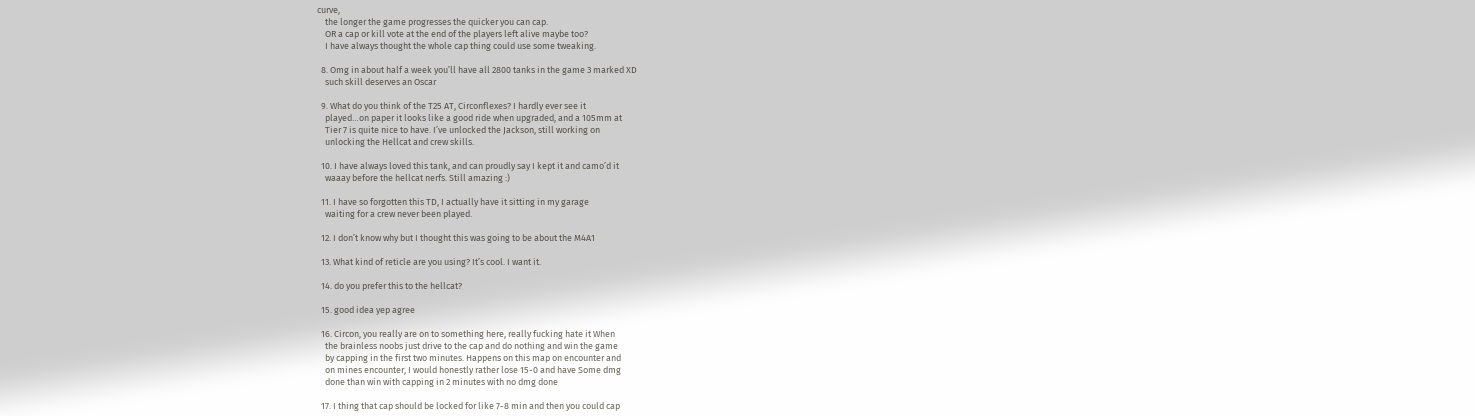curve,
    the longer the game progresses the quicker you can cap.
    OR a cap or kill vote at the end of the players left alive maybe too?
    I have always thought the whole cap thing could use some tweaking.

  8. Omg in about half a week you’ll have all 2800 tanks in the game 3 marked XD
    such skill deserves an Oscar

  9. What do you think of the T25 AT, Circonflexes? I hardly ever see it
    played…on paper it looks like a good ride when upgraded, and a 105mm at
    Tier 7 is quite nice to have. I’ve unlocked the Jackson, still working on
    unlocking the Hellcat and crew skills.

  10. I have always loved this tank, and can proudly say I kept it and camo’d it
    waaay before the hellcat nerfs. Still amazing :)

  11. I have so forgotten this TD, I actually have it sitting in my garage
    waiting for a crew never been played.

  12. I don’t know why but I thought this was going to be about the M4A1

  13. What kind of reticle are you using? It’s cool. I want it.

  14. do you prefer this to the hellcat?

  15. good idea yep agree

  16. Circon, you really are on to something here, really fucking hate it When
    the brainless noobs just drive to the cap and do nothing and win the game
    by capping in the first two minutes. Happens on this map on encounter and
    on mines encounter, I would honestly rather lose 15-0 and have Some dmg
    done than win with capping in 2 minutes with no dmg done

  17. I thing that cap should be locked for like 7-8 min and then you could cap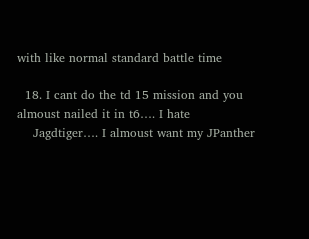with like normal standard battle time

  18. I cant do the td 15 mission and you almoust nailed it in t6…. I hate
    Jagdtiger…. I almoust want my JPanther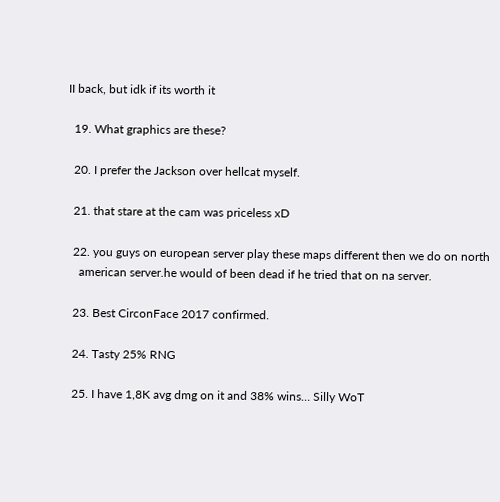II back, but idk if its worth it

  19. What graphics are these?

  20. I prefer the Jackson over hellcat myself.

  21. that stare at the cam was priceless xD

  22. you guys on european server play these maps different then we do on north
    american server.he would of been dead if he tried that on na server.

  23. Best CirconFace 2017 confirmed.

  24. Tasty 25% RNG

  25. I have 1,8K avg dmg on it and 38% wins… Silly WoT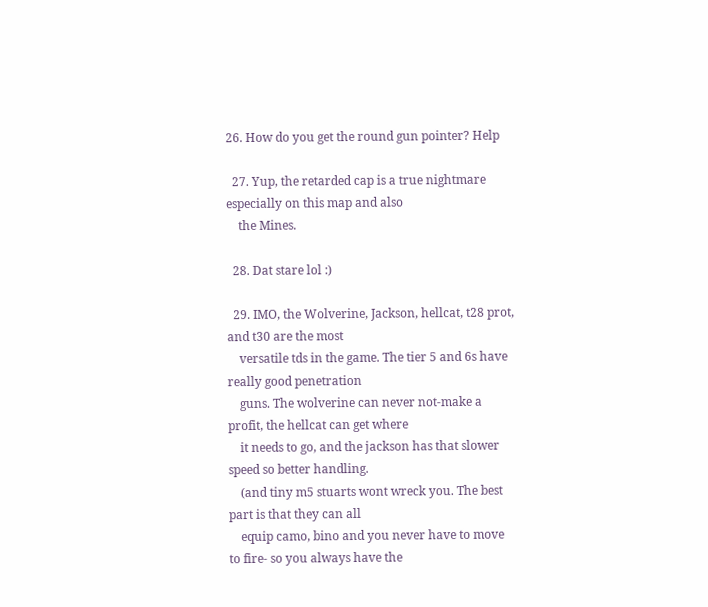26. How do you get the round gun pointer? Help

  27. Yup, the retarded cap is a true nightmare especially on this map and also
    the Mines.

  28. Dat stare lol :)

  29. IMO, the Wolverine, Jackson, hellcat, t28 prot, and t30 are the most
    versatile tds in the game. The tier 5 and 6s have really good penetration
    guns. The wolverine can never not-make a profit, the hellcat can get where
    it needs to go, and the jackson has that slower speed so better handling.
    (and tiny m5 stuarts wont wreck you. The best part is that they can all
    equip camo, bino and you never have to move to fire- so you always have the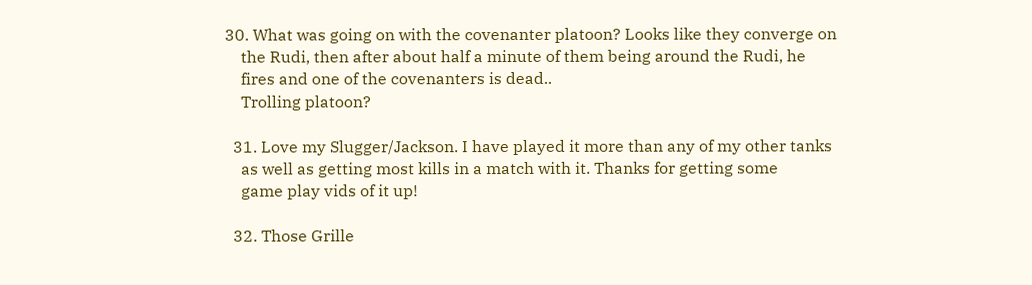30. What was going on with the covenanter platoon? Looks like they converge on
    the Rudi, then after about half a minute of them being around the Rudi, he
    fires and one of the covenanters is dead..
    Trolling platoon?

  31. Love my Slugger/Jackson. I have played it more than any of my other tanks
    as well as getting most kills in a match with it. Thanks for getting some
    game play vids of it up!

  32. Those Grille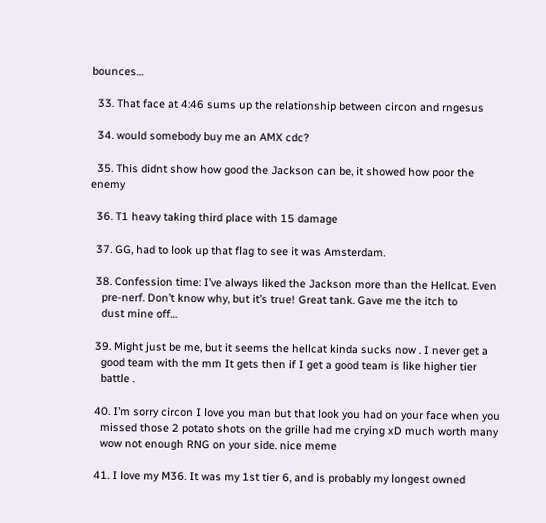bounces…

  33. That face at 4:46 sums up the relationship between circon and rngesus

  34. would somebody buy me an AMX cdc?

  35. This didnt show how good the Jackson can be, it showed how poor the enemy

  36. T1 heavy taking third place with 15 damage

  37. GG, had to look up that flag to see it was Amsterdam.

  38. Confession time: I’ve always liked the Jackson more than the Hellcat. Even
    pre-nerf. Don’t know why, but it’s true! Great tank. Gave me the itch to
    dust mine off…

  39. Might just be me, but it seems the hellcat kinda sucks now . I never get a
    good team with the mm It gets then if I get a good team is like higher tier
    battle .

  40. I’m sorry circon I love you man but that look you had on your face when you
    missed those 2 potato shots on the grille had me crying xD much worth many
    wow not enough RNG on your side. nice meme

  41. I love my M36. It was my 1st tier 6, and is probably my longest owned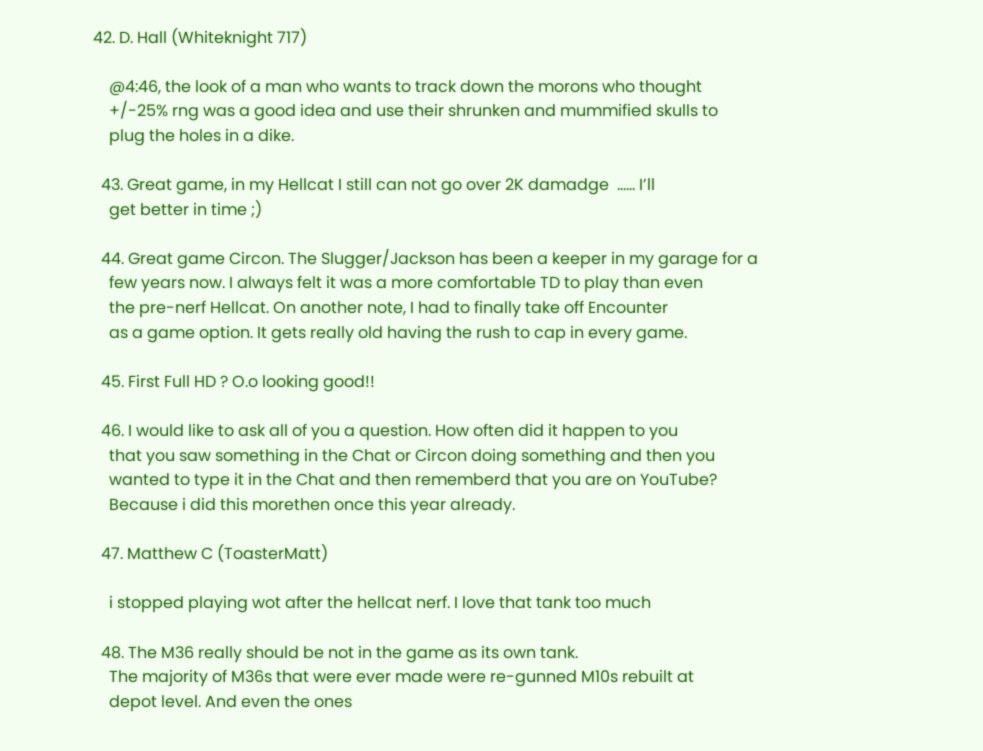42. D. Hall (Whiteknight 717)

    @4:46, the look of a man who wants to track down the morons who thought
    +/-25% rng was a good idea and use their shrunken and mummified skulls to
    plug the holes in a dike.

  43. Great game, in my Hellcat I still can not go over 2K damadge  …… I’ll
    get better in time ;)

  44. Great game Circon. The Slugger/Jackson has been a keeper in my garage for a
    few years now. I always felt it was a more comfortable TD to play than even
    the pre-nerf Hellcat. On another note, I had to finally take off Encounter
    as a game option. It gets really old having the rush to cap in every game.

  45. First Full HD ? O.o looking good!!

  46. I would like to ask all of you a question. How often did it happen to you
    that you saw something in the Chat or Circon doing something and then you
    wanted to type it in the Chat and then rememberd that you are on YouTube?
    Because i did this morethen once this year already.

  47. Matthew C (ToasterMatt)

    i stopped playing wot after the hellcat nerf. I love that tank too much

  48. The M36 really should be not in the game as its own tank.
    The majority of M36s that were ever made were re-gunned M10s rebuilt at
    depot level. And even the ones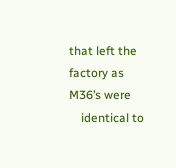that left the factory as M36’s were
    identical to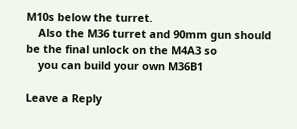M10s below the turret.
    Also the M36 turret and 90mm gun should be the final unlock on the M4A3 so
    you can build your own M36B1

Leave a Reply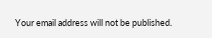Your email address will not be published.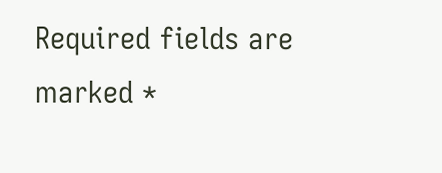Required fields are marked *